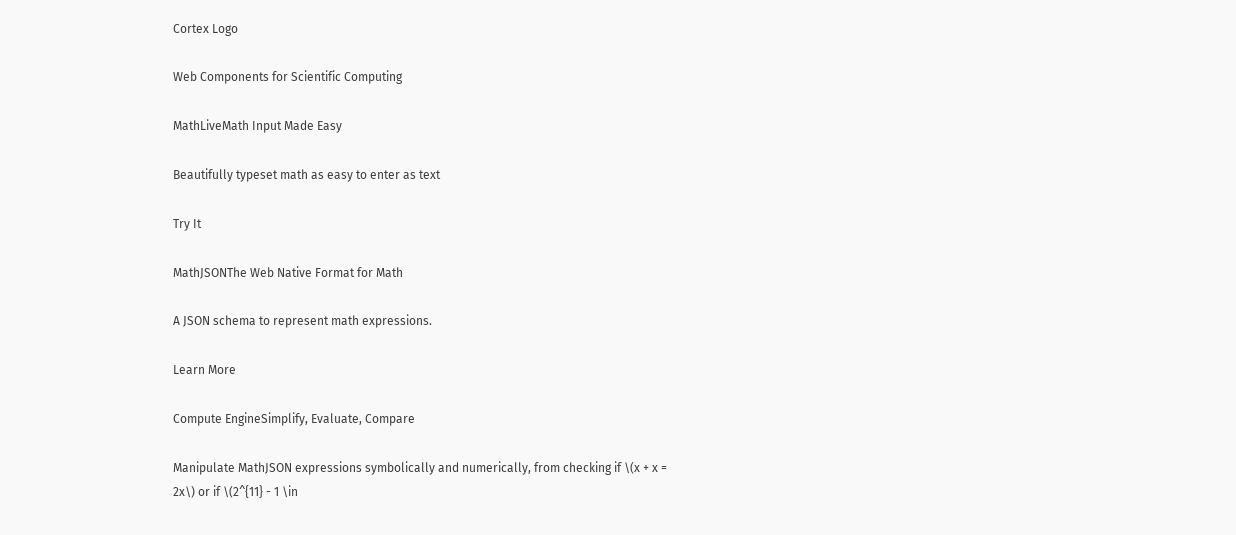Cortex Logo

Web Components for Scientific Computing

MathLiveMath Input Made Easy

Beautifully typeset math as easy to enter as text

Try It

MathJSONThe Web Native Format for Math

A JSON schema to represent math expressions.

Learn More

Compute EngineSimplify, Evaluate, Compare

Manipulate MathJSON expressions symbolically and numerically, from checking if \(x + x = 2x\) or if \(2^{11} - 1 \in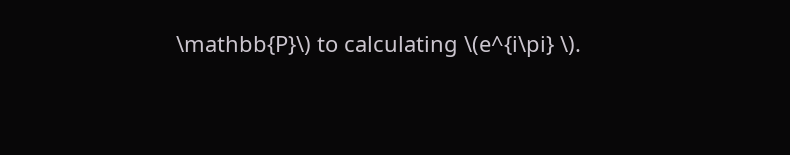\mathbb{P}\) to calculating \(e^{i\pi} \).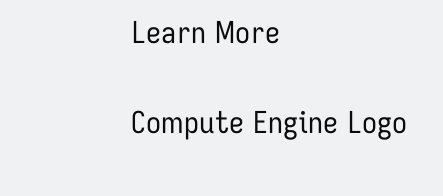Learn More

Compute Engine Logo